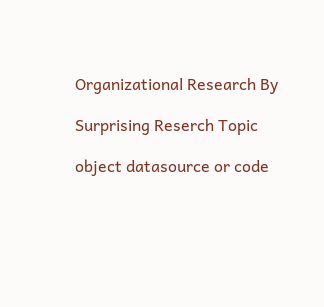Organizational Research By

Surprising Reserch Topic

object datasource or code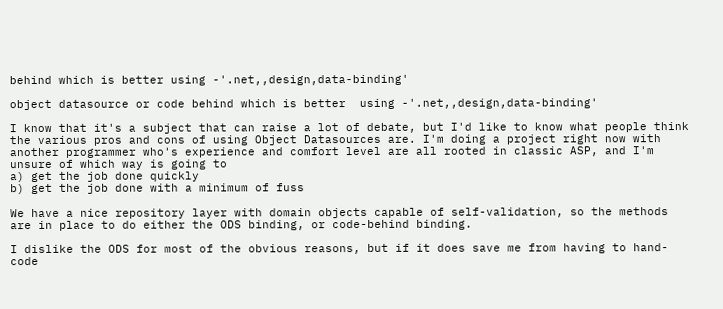behind which is better using -'.net,,design,data-binding'

object datasource or code behind which is better  using -'.net,,design,data-binding'

I know that it's a subject that can raise a lot of debate, but I'd like to know what people think the various pros and cons of using Object Datasources are. I'm doing a project right now with another programmer who's experience and comfort level are all rooted in classic ASP, and I'm unsure of which way is going to
a) get the job done quickly
b) get the job done with a minimum of fuss

We have a nice repository layer with domain objects capable of self-validation, so the methods are in place to do either the ODS binding, or code-behind binding.

I dislike the ODS for most of the obvious reasons, but if it does save me from having to hand-code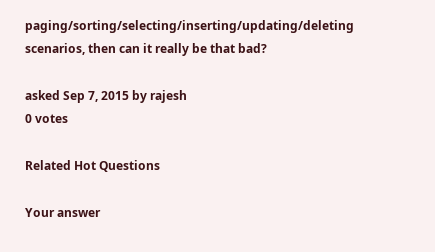paging/sorting/selecting/inserting/updating/deleting scenarios, then can it really be that bad?

asked Sep 7, 2015 by rajesh
0 votes

Related Hot Questions

Your answer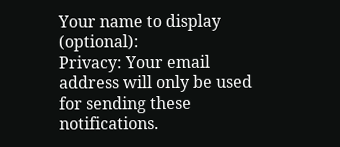Your name to display (optional):
Privacy: Your email address will only be used for sending these notifications.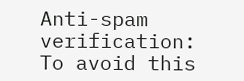Anti-spam verification:
To avoid this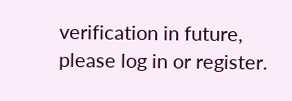verification in future, please log in or register.